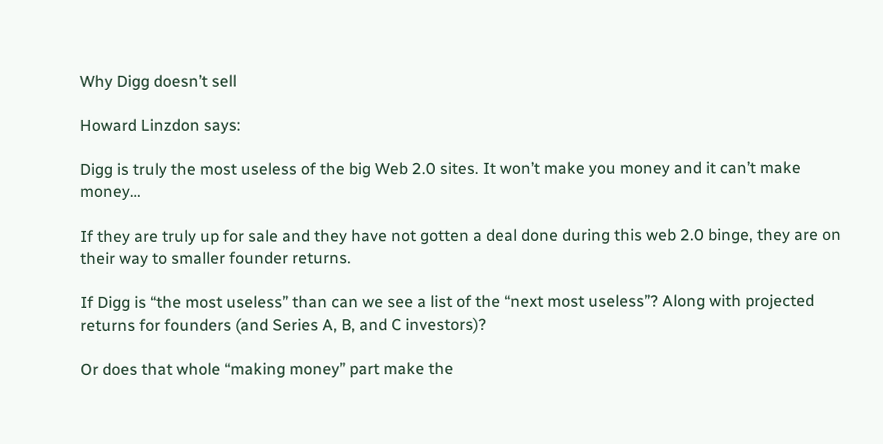Why Digg doesn’t sell

Howard Linzdon says:

Digg is truly the most useless of the big Web 2.0 sites. It won’t make you money and it can’t make money…

If they are truly up for sale and they have not gotten a deal done during this web 2.0 binge, they are on their way to smaller founder returns.

If Digg is “the most useless” than can we see a list of the “next most useless”? Along with projected returns for founders (and Series A, B, and C investors)?

Or does that whole “making money” part make the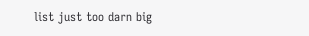list just too darn big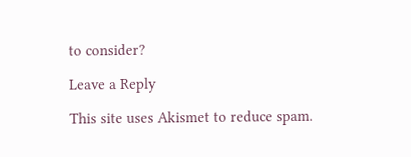to consider?

Leave a Reply

This site uses Akismet to reduce spam.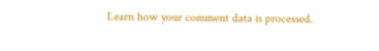Learn how your comment data is processed.